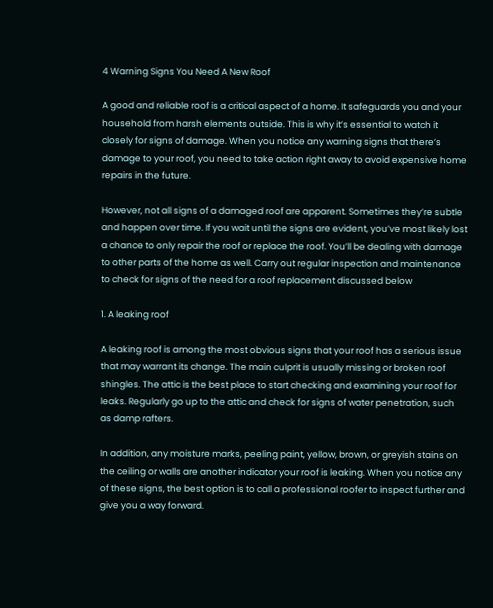4 Warning Signs You Need A New Roof

A good and reliable roof is a critical aspect of a home. It safeguards you and your household from harsh elements outside. This is why it’s essential to watch it closely for signs of damage. When you notice any warning signs that there’s damage to your roof, you need to take action right away to avoid expensive home repairs in the future.

However, not all signs of a damaged roof are apparent. Sometimes they’re subtle and happen over time. If you wait until the signs are evident, you’ve most likely lost a chance to only repair the roof or replace the roof. You’ll be dealing with damage to other parts of the home as well. Carry out regular inspection and maintenance to check for signs of the need for a roof replacement discussed below

1. A leaking roof

A leaking roof is among the most obvious signs that your roof has a serious issue that may warrant its change. The main culprit is usually missing or broken roof shingles. The attic is the best place to start checking and examining your roof for leaks. Regularly go up to the attic and check for signs of water penetration, such as damp rafters.

In addition, any moisture marks, peeling paint, yellow, brown, or greyish stains on the ceiling or walls are another indicator your roof is leaking. When you notice any of these signs, the best option is to call a professional roofer to inspect further and give you a way forward.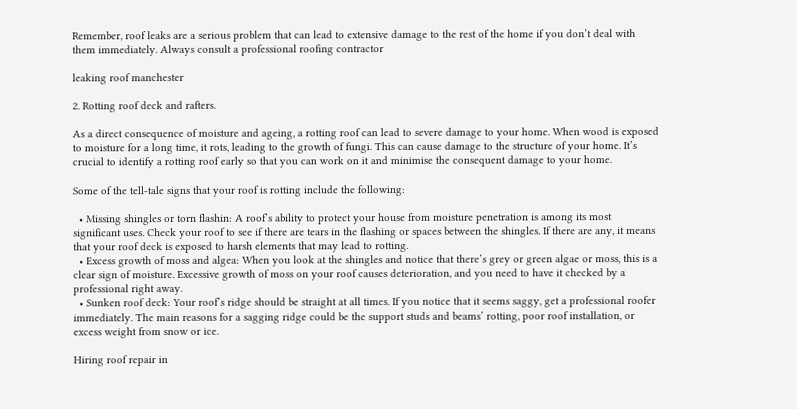Remember, roof leaks are a serious problem that can lead to extensive damage to the rest of the home if you don’t deal with them immediately. Always consult a professional roofing contractor

leaking roof manchester

2. Rotting roof deck and rafters.

As a direct consequence of moisture and ageing, a rotting roof can lead to severe damage to your home. When wood is exposed to moisture for a long time, it rots, leading to the growth of fungi. This can cause damage to the structure of your home. It’s crucial to identify a rotting roof early so that you can work on it and minimise the consequent damage to your home.

Some of the tell-tale signs that your roof is rotting include the following:

  • Missing shingles or torn flashin: A roof’s ability to protect your house from moisture penetration is among its most significant uses. Check your roof to see if there are tears in the flashing or spaces between the shingles. If there are any, it means that your roof deck is exposed to harsh elements that may lead to rotting.
  • Excess growth of moss and algea: When you look at the shingles and notice that there’s grey or green algae or moss, this is a clear sign of moisture. Excessive growth of moss on your roof causes deterioration, and you need to have it checked by a professional right away.
  • Sunken roof deck: Your roof’s ridge should be straight at all times. If you notice that it seems saggy, get a professional roofer immediately. The main reasons for a sagging ridge could be the support studs and beams’ rotting, poor roof installation, or excess weight from snow or ice.

Hiring roof repair in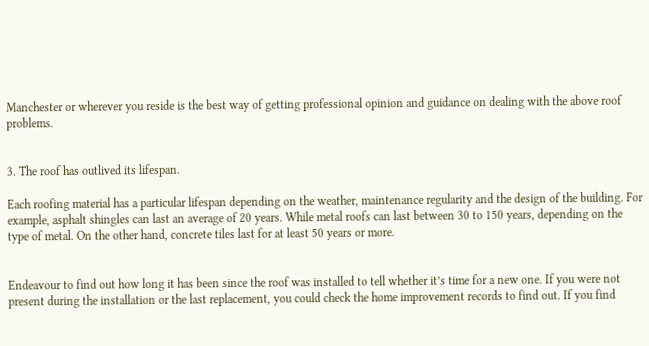Manchester or wherever you reside is the best way of getting professional opinion and guidance on dealing with the above roof problems.


3. The roof has outlived its lifespan.

Each roofing material has a particular lifespan depending on the weather, maintenance regularity and the design of the building. For example, asphalt shingles can last an average of 20 years. While metal roofs can last between 30 to 150 years, depending on the type of metal. On the other hand, concrete tiles last for at least 50 years or more.


Endeavour to find out how long it has been since the roof was installed to tell whether it’s time for a new one. If you were not present during the installation or the last replacement, you could check the home improvement records to find out. If you find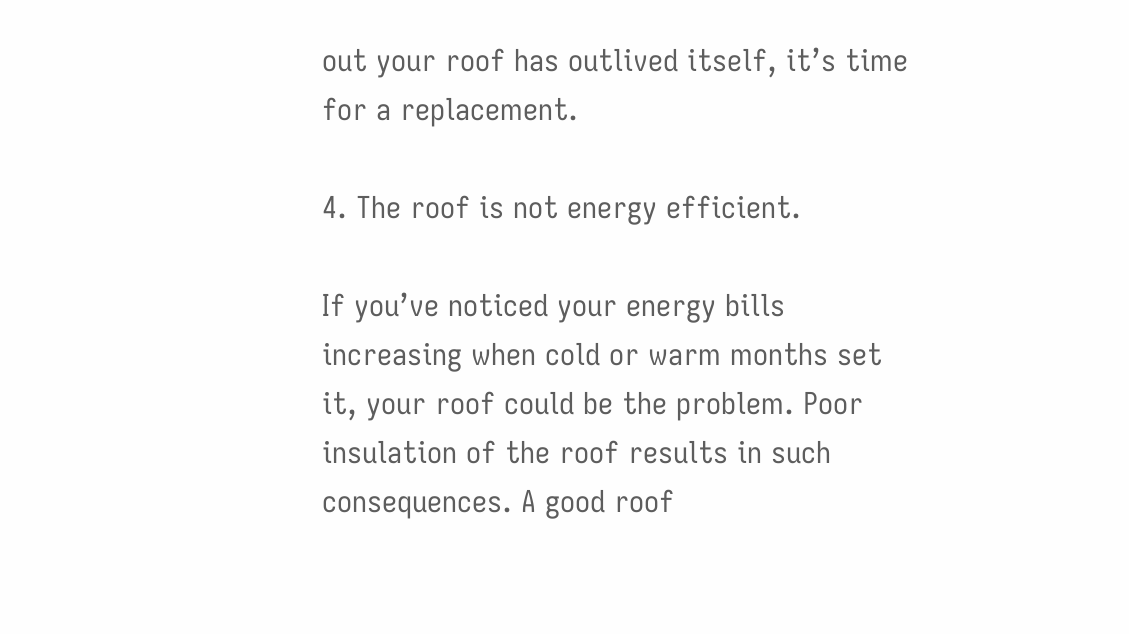out your roof has outlived itself, it’s time for a replacement.

4. The roof is not energy efficient.

If you’ve noticed your energy bills increasing when cold or warm months set it, your roof could be the problem. Poor insulation of the roof results in such consequences. A good roof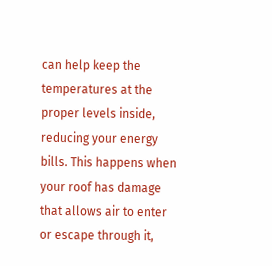can help keep the temperatures at the proper levels inside, reducing your energy bills. This happens when your roof has damage that allows air to enter or escape through it,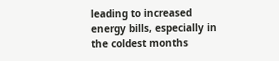leading to increased energy bills, especially in the coldest months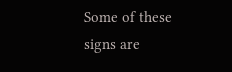Some of these signs are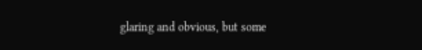glaring and obvious, but some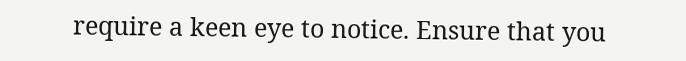require a keen eye to notice. Ensure that you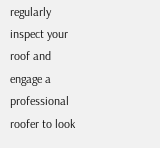regularly inspect your roof and engage a professional roofer to look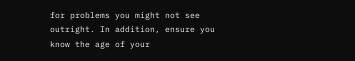for problems you might not see outright. In addition, ensure you know the age of your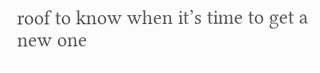roof to know when it’s time to get a new one